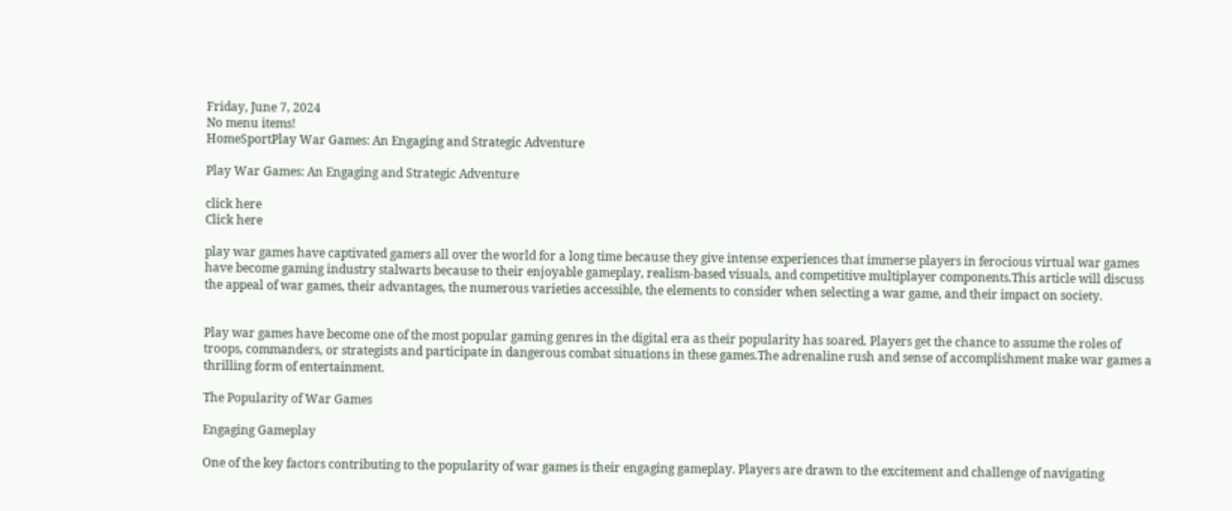Friday, June 7, 2024
No menu items!
HomeSportPlay War Games: An Engaging and Strategic Adventure

Play War Games: An Engaging and Strategic Adventure

click here
Click here

play war games have captivated gamers all over the world for a long time because they give intense experiences that immerse players in ferocious virtual war games have become gaming industry stalwarts because to their enjoyable gameplay, realism-based visuals, and competitive multiplayer components.This article will discuss the appeal of war games, their advantages, the numerous varieties accessible, the elements to consider when selecting a war game, and their impact on society.


Play war games have become one of the most popular gaming genres in the digital era as their popularity has soared. Players get the chance to assume the roles of troops, commanders, or strategists and participate in dangerous combat situations in these games.The adrenaline rush and sense of accomplishment make war games a thrilling form of entertainment.

The Popularity of War Games

Engaging Gameplay

One of the key factors contributing to the popularity of war games is their engaging gameplay. Players are drawn to the excitement and challenge of navigating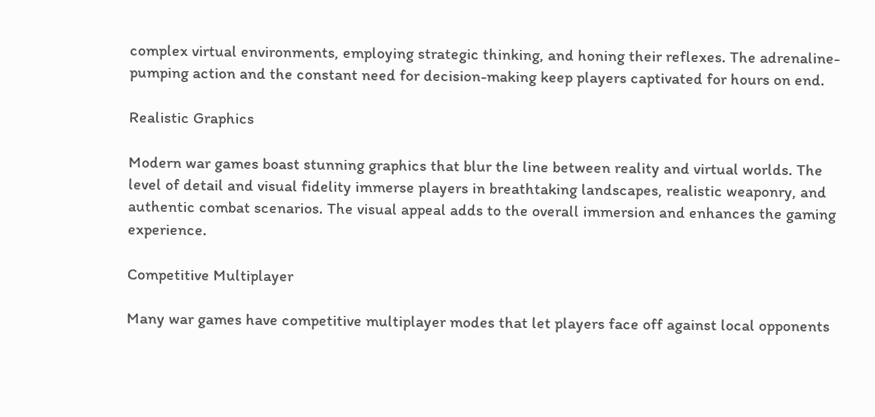complex virtual environments, employing strategic thinking, and honing their reflexes. The adrenaline-pumping action and the constant need for decision-making keep players captivated for hours on end.

Realistic Graphics

Modern war games boast stunning graphics that blur the line between reality and virtual worlds. The level of detail and visual fidelity immerse players in breathtaking landscapes, realistic weaponry, and authentic combat scenarios. The visual appeal adds to the overall immersion and enhances the gaming experience.

Competitive Multiplayer

Many war games have competitive multiplayer modes that let players face off against local opponents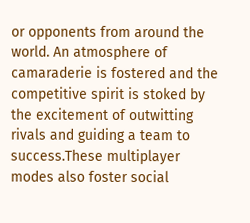or opponents from around the world. An atmosphere of camaraderie is fostered and the competitive spirit is stoked by the excitement of outwitting rivals and guiding a team to success.These multiplayer modes also foster social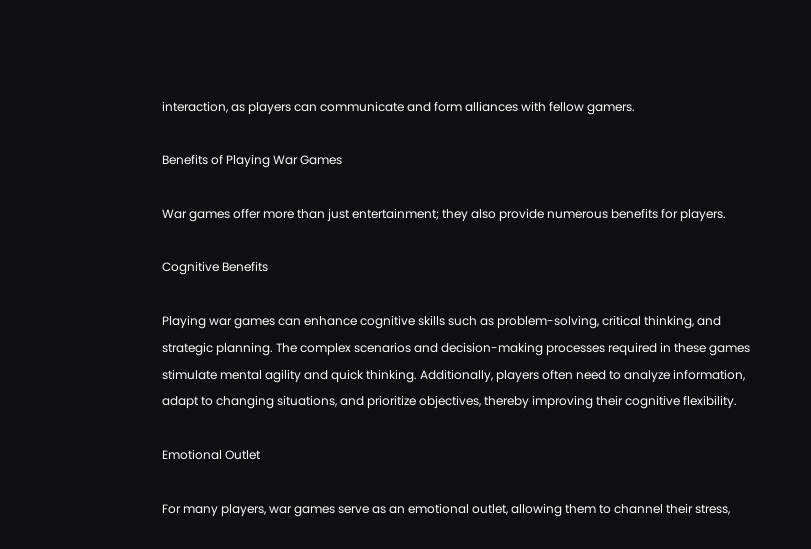interaction, as players can communicate and form alliances with fellow gamers.

Benefits of Playing War Games

War games offer more than just entertainment; they also provide numerous benefits for players.

Cognitive Benefits

Playing war games can enhance cognitive skills such as problem-solving, critical thinking, and strategic planning. The complex scenarios and decision-making processes required in these games stimulate mental agility and quick thinking. Additionally, players often need to analyze information, adapt to changing situations, and prioritize objectives, thereby improving their cognitive flexibility.

Emotional Outlet

For many players, war games serve as an emotional outlet, allowing them to channel their stress,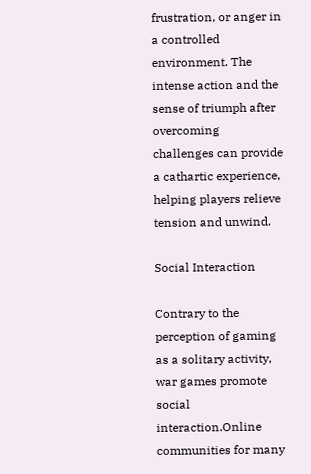frustration, or anger in a controlled environment. The intense action and the sense of triumph after overcoming challenges can provide a cathartic experience, helping players relieve tension and unwind.

Social Interaction

Contrary to the perception of gaming as a solitary activity, war games promote social interaction.Online communities for many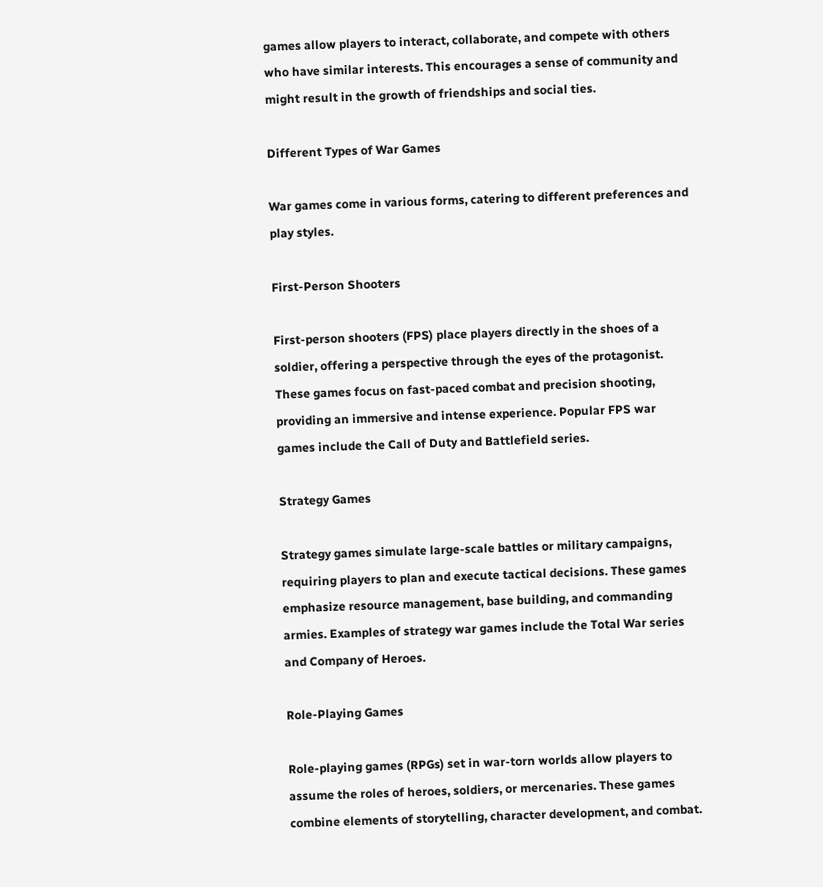games allow players to interact, collaborate, and compete with others who have similar interests. This encourages a sense of community and might result in the growth of friendships and social ties.

Different Types of War Games

War games come in various forms, catering to different preferences and play styles.

First-Person Shooters

First-person shooters (FPS) place players directly in the shoes of a soldier, offering a perspective through the eyes of the protagonist. These games focus on fast-paced combat and precision shooting, providing an immersive and intense experience. Popular FPS war games include the Call of Duty and Battlefield series.

Strategy Games

Strategy games simulate large-scale battles or military campaigns, requiring players to plan and execute tactical decisions. These games emphasize resource management, base building, and commanding armies. Examples of strategy war games include the Total War series and Company of Heroes.

Role-Playing Games

Role-playing games (RPGs) set in war-torn worlds allow players to assume the roles of heroes, soldiers, or mercenaries. These games combine elements of storytelling, character development, and combat.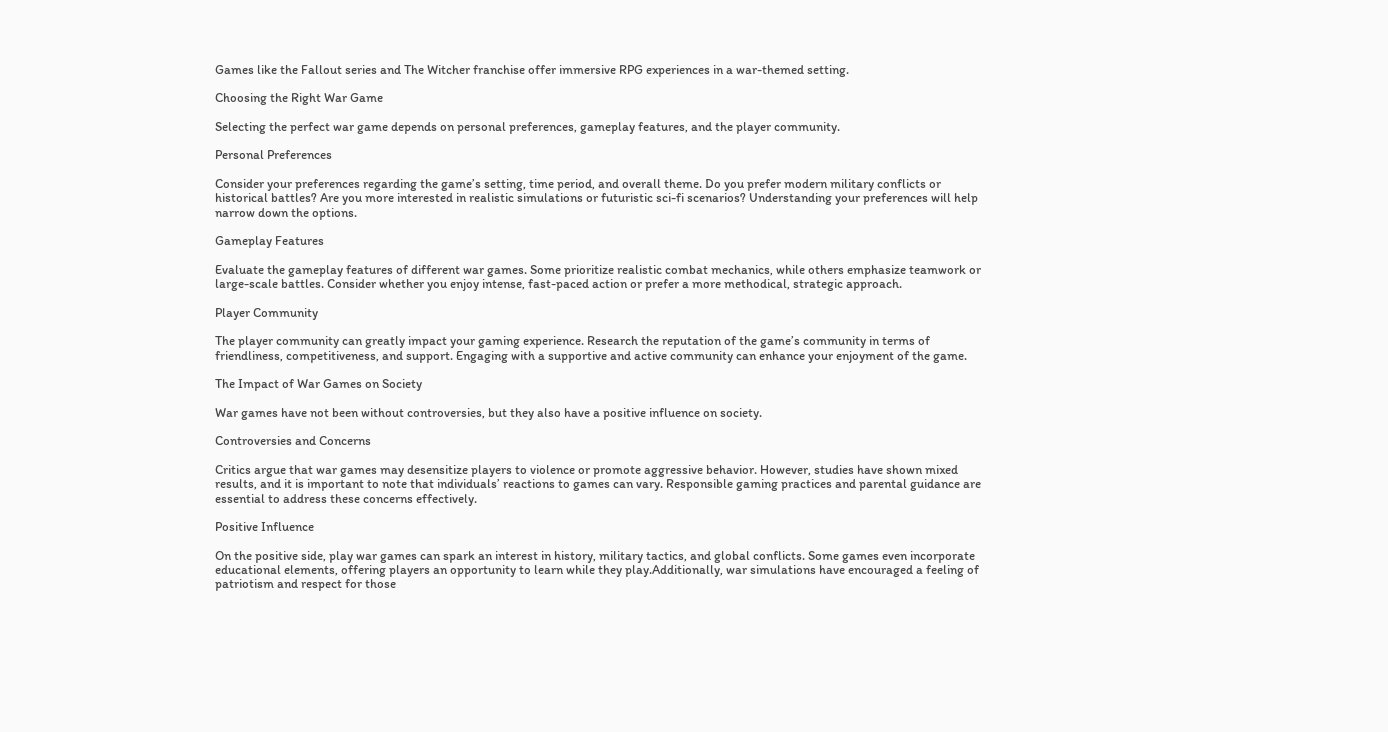Games like the Fallout series and The Witcher franchise offer immersive RPG experiences in a war-themed setting.

Choosing the Right War Game

Selecting the perfect war game depends on personal preferences, gameplay features, and the player community.

Personal Preferences

Consider your preferences regarding the game’s setting, time period, and overall theme. Do you prefer modern military conflicts or historical battles? Are you more interested in realistic simulations or futuristic sci-fi scenarios? Understanding your preferences will help narrow down the options.

Gameplay Features

Evaluate the gameplay features of different war games. Some prioritize realistic combat mechanics, while others emphasize teamwork or large-scale battles. Consider whether you enjoy intense, fast-paced action or prefer a more methodical, strategic approach.

Player Community

The player community can greatly impact your gaming experience. Research the reputation of the game’s community in terms of friendliness, competitiveness, and support. Engaging with a supportive and active community can enhance your enjoyment of the game.

The Impact of War Games on Society

War games have not been without controversies, but they also have a positive influence on society.

Controversies and Concerns

Critics argue that war games may desensitize players to violence or promote aggressive behavior. However, studies have shown mixed results, and it is important to note that individuals’ reactions to games can vary. Responsible gaming practices and parental guidance are essential to address these concerns effectively.

Positive Influence

On the positive side, play war games can spark an interest in history, military tactics, and global conflicts. Some games even incorporate educational elements, offering players an opportunity to learn while they play.Additionally, war simulations have encouraged a feeling of patriotism and respect for those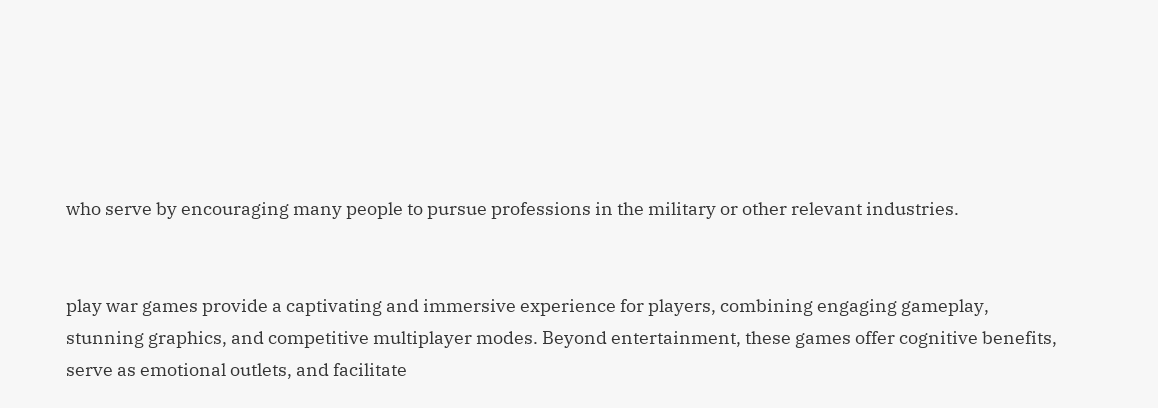who serve by encouraging many people to pursue professions in the military or other relevant industries.


play war games provide a captivating and immersive experience for players, combining engaging gameplay, stunning graphics, and competitive multiplayer modes. Beyond entertainment, these games offer cognitive benefits, serve as emotional outlets, and facilitate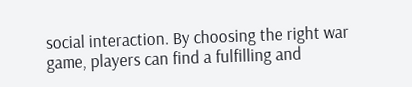social interaction. By choosing the right war game, players can find a fulfilling and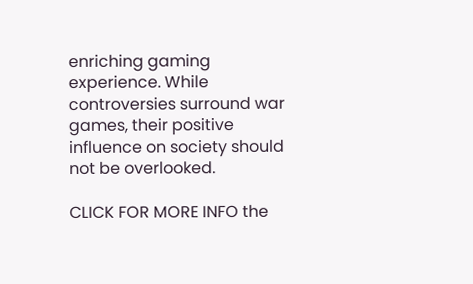enriching gaming experience. While controversies surround war games, their positive influence on society should not be overlooked.

CLICK FOR MORE INFO the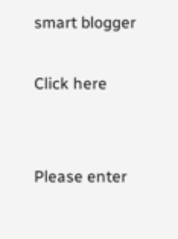smart blogger

Click here


Please enter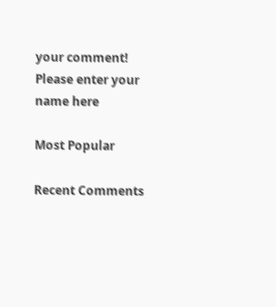your comment!
Please enter your name here

Most Popular

Recent Comments